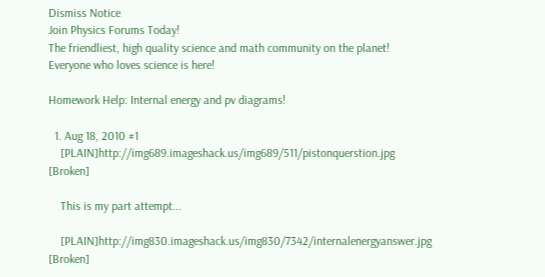Dismiss Notice
Join Physics Forums Today!
The friendliest, high quality science and math community on the planet! Everyone who loves science is here!

Homework Help: Internal energy and pv diagrams!

  1. Aug 18, 2010 #1
    [PLAIN]http://img689.imageshack.us/img689/511/pistonquerstion.jpg [Broken]

    This is my part attempt...

    [PLAIN]http://img830.imageshack.us/img830/7342/internalenergyanswer.jpg [Broken]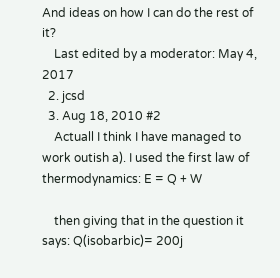And ideas on how I can do the rest of it?
    Last edited by a moderator: May 4, 2017
  2. jcsd
  3. Aug 18, 2010 #2
    Actuall I think I have managed to work outish a). I used the first law of thermodynamics: E = Q + W

    then giving that in the question it says: Q(isobarbic)= 200j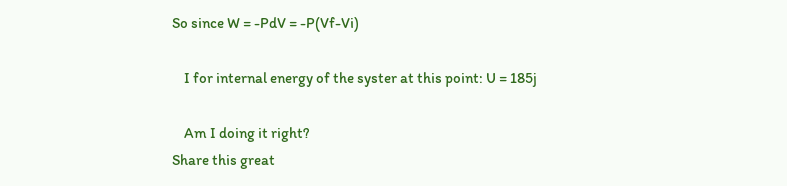So since W = -PdV = -P(Vf-Vi)

    I for internal energy of the syster at this point: U = 185j

    Am I doing it right?
Share this great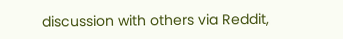discussion with others via Reddit,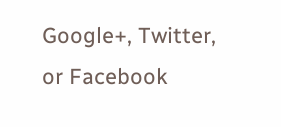Google+, Twitter, or Facebook